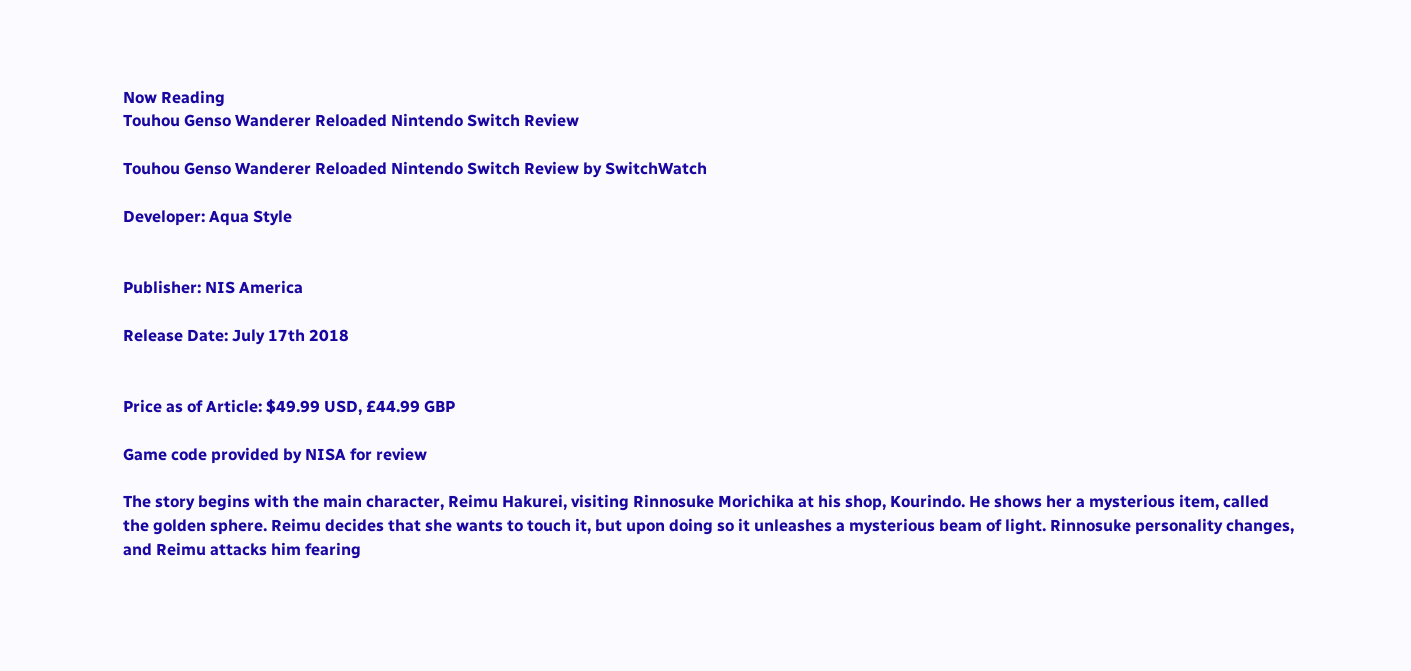Now Reading
Touhou Genso Wanderer Reloaded Nintendo Switch Review

Touhou Genso Wanderer Reloaded Nintendo Switch Review by SwitchWatch

Developer: Aqua Style


Publisher: NIS America

Release Date: July 17th 2018


Price as of Article: $49.99 USD, £44.99 GBP

Game code provided by NISA for review

The story begins with the main character, Reimu Hakurei, visiting Rinnosuke Morichika at his shop, Kourindo. He shows her a mysterious item, called the golden sphere. Reimu decides that she wants to touch it, but upon doing so it unleashes a mysterious beam of light. Rinnosuke personality changes, and Reimu attacks him fearing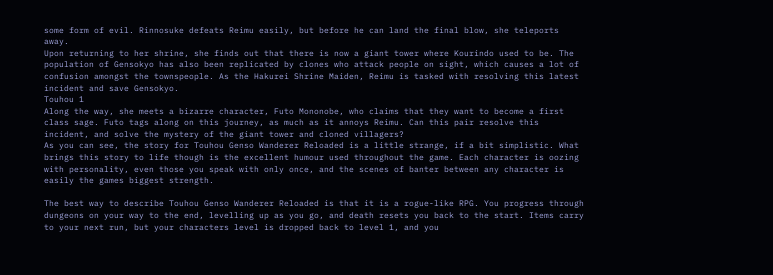some form of evil. Rinnosuke defeats Reimu easily, but before he can land the final blow, she teleports away.
Upon returning to her shrine, she finds out that there is now a giant tower where Kourindo used to be. The population of Gensokyo has also been replicated by clones who attack people on sight, which causes a lot of confusion amongst the townspeople. As the Hakurei Shrine Maiden, Reimu is tasked with resolving this latest incident and save Gensokyo.
Touhou 1
Along the way, she meets a bizarre character, Futo Mononobe, who claims that they want to become a first class sage. Futo tags along on this journey, as much as it annoys Reimu. Can this pair resolve this incident, and solve the mystery of the giant tower and cloned villagers?
As you can see, the story for Touhou Genso Wanderer Reloaded is a little strange, if a bit simplistic. What brings this story to life though is the excellent humour used throughout the game. Each character is oozing with personality, even those you speak with only once, and the scenes of banter between any character is easily the games biggest strength.

The best way to describe Touhou Genso Wanderer Reloaded is that it is a rogue-like RPG. You progress through dungeons on your way to the end, levelling up as you go, and death resets you back to the start. Items carry to your next run, but your characters level is dropped back to level 1, and you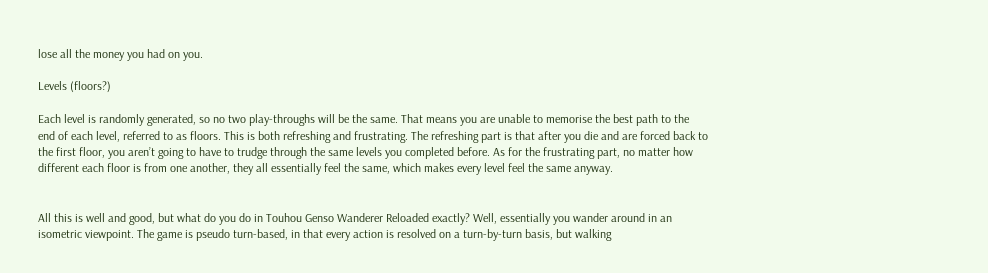lose all the money you had on you.

Levels (floors?)

Each level is randomly generated, so no two play-throughs will be the same. That means you are unable to memorise the best path to the end of each level, referred to as floors. This is both refreshing and frustrating. The refreshing part is that after you die and are forced back to the first floor, you aren’t going to have to trudge through the same levels you completed before. As for the frustrating part, no matter how different each floor is from one another, they all essentially feel the same, which makes every level feel the same anyway.


All this is well and good, but what do you do in Touhou Genso Wanderer Reloaded exactly? Well, essentially you wander around in an isometric viewpoint. The game is pseudo turn-based, in that every action is resolved on a turn-by-turn basis, but walking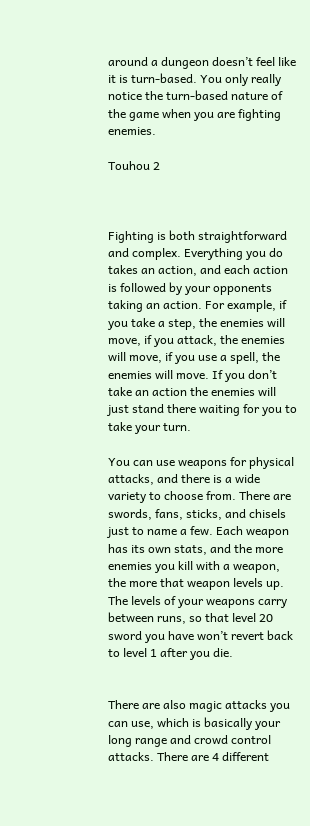around a dungeon doesn’t feel like it is turn-based. You only really notice the turn-based nature of the game when you are fighting enemies.

Touhou 2



Fighting is both straightforward and complex. Everything you do takes an action, and each action is followed by your opponents taking an action. For example, if you take a step, the enemies will move, if you attack, the enemies will move, if you use a spell, the enemies will move. If you don’t take an action the enemies will just stand there waiting for you to take your turn.

You can use weapons for physical attacks, and there is a wide variety to choose from. There are swords, fans, sticks, and chisels just to name a few. Each weapon has its own stats, and the more enemies you kill with a weapon, the more that weapon levels up. The levels of your weapons carry between runs, so that level 20 sword you have won’t revert back to level 1 after you die.


There are also magic attacks you can use, which is basically your long range and crowd control attacks. There are 4 different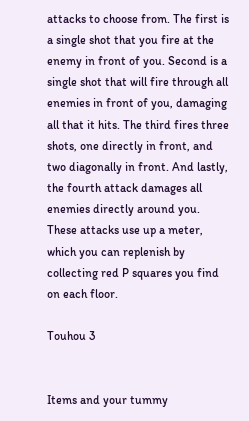attacks to choose from. The first is a single shot that you fire at the enemy in front of you. Second is a single shot that will fire through all enemies in front of you, damaging all that it hits. The third fires three shots, one directly in front, and two diagonally in front. And lastly, the fourth attack damages all enemies directly around you. These attacks use up a meter, which you can replenish by collecting red P squares you find on each floor.

Touhou 3


Items and your tummy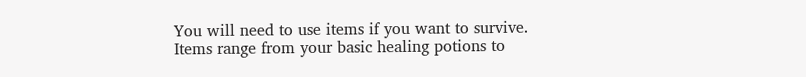You will need to use items if you want to survive. Items range from your basic healing potions to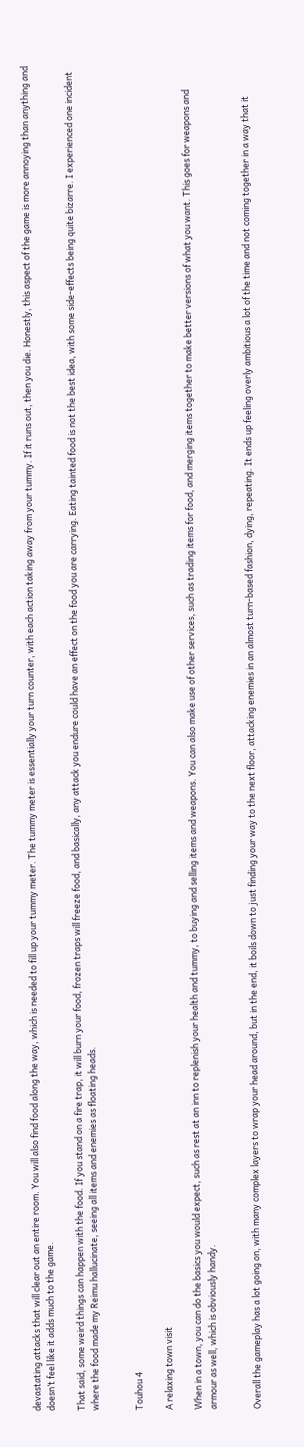devastating attacks that will clear out an entire room. You will also find food along the way, which is needed to fill up your tummy meter. The tummy meter is essentially your turn counter, with each action taking away from your tummy. If it runs out, then you die. Honestly, this aspect of the game is more annoying than anything and doesn’t feel like it adds much to the game.

That said, some weird things can happen with the food. If you stand on a fire trap, it will burn your food, frozen traps will freeze food, and basically, any attack you endure could have an effect on the food you are carrying. Eating tainted food is not the best idea, with some side-effects being quite bizarre. I experienced one incident where the food made my Reimu hallucinate, seeing all items and enemies as floating heads.


Touhou 4

A relaxing town visit

When in a town, you can do the basics you would expect, such as rest at an inn to replenish your health and tummy, to buying and selling items and weapons. You can also make use of other services, such as trading items for food, and merging items together to make better versions of what you want. This goes for weapons and armour as well, which is obviously handy.


Overall the gameplay has a lot going on, with many complex layers to wrap your head around, but in the end, it boils down to just finding your way to the next floor, attacking enemies in an almost turn-based fashion, dying, repeating. It ends up feeling overly ambitious a lot of the time and not coming together in a way that it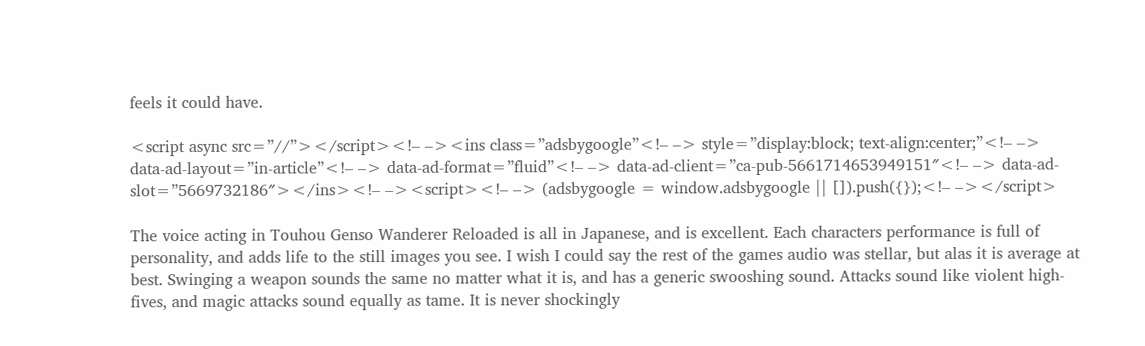feels it could have.

<script async src=”//”></script><!– –><ins class=”adsbygoogle”<!– –> style=”display:block; text-align:center;”<!– –> data-ad-layout=”in-article”<!– –> data-ad-format=”fluid”<!– –> data-ad-client=”ca-pub-5661714653949151″<!– –> data-ad-slot=”5669732186″></ins><!– –><script><!– –> (adsbygoogle = window.adsbygoogle || []).push({});<!– –></script>

The voice acting in Touhou Genso Wanderer Reloaded is all in Japanese, and is excellent. Each characters performance is full of personality, and adds life to the still images you see. I wish I could say the rest of the games audio was stellar, but alas it is average at best. Swinging a weapon sounds the same no matter what it is, and has a generic swooshing sound. Attacks sound like violent high-fives, and magic attacks sound equally as tame. It is never shockingly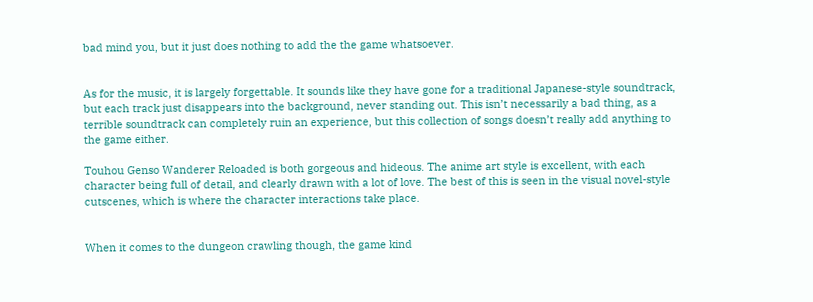bad mind you, but it just does nothing to add the the game whatsoever.


As for the music, it is largely forgettable. It sounds like they have gone for a traditional Japanese-style soundtrack, but each track just disappears into the background, never standing out. This isn’t necessarily a bad thing, as a terrible soundtrack can completely ruin an experience, but this collection of songs doesn’t really add anything to the game either.

Touhou Genso Wanderer Reloaded is both gorgeous and hideous. The anime art style is excellent, with each character being full of detail, and clearly drawn with a lot of love. The best of this is seen in the visual novel-style cutscenes, which is where the character interactions take place.


When it comes to the dungeon crawling though, the game kind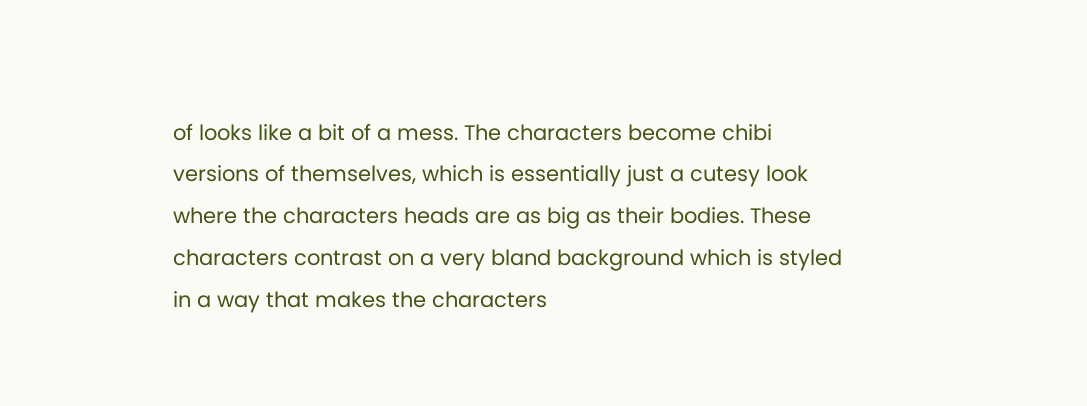of looks like a bit of a mess. The characters become chibi versions of themselves, which is essentially just a cutesy look where the characters heads are as big as their bodies. These characters contrast on a very bland background which is styled in a way that makes the characters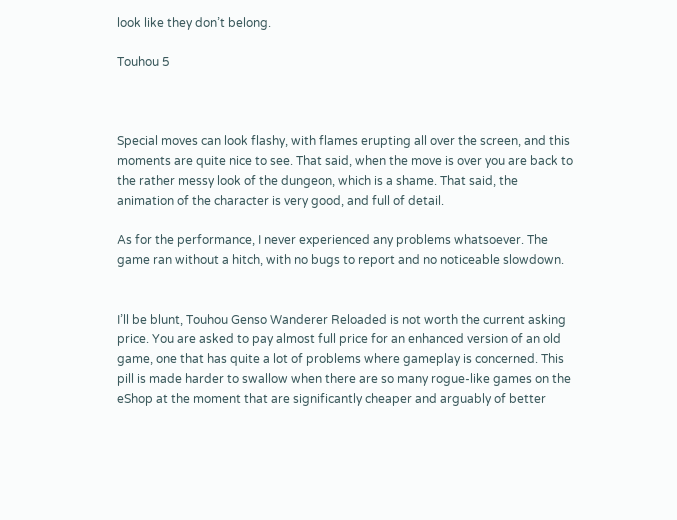look like they don’t belong.

Touhou 5



Special moves can look flashy, with flames erupting all over the screen, and this moments are quite nice to see. That said, when the move is over you are back to the rather messy look of the dungeon, which is a shame. That said, the animation of the character is very good, and full of detail.

As for the performance, I never experienced any problems whatsoever. The game ran without a hitch, with no bugs to report and no noticeable slowdown.


I’ll be blunt, Touhou Genso Wanderer Reloaded is not worth the current asking price. You are asked to pay almost full price for an enhanced version of an old game, one that has quite a lot of problems where gameplay is concerned. This pill is made harder to swallow when there are so many rogue-like games on the eShop at the moment that are significantly cheaper and arguably of better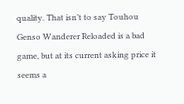quality. That isn’t to say Touhou Genso Wanderer Reloaded is a bad game, but at its current asking price it seems a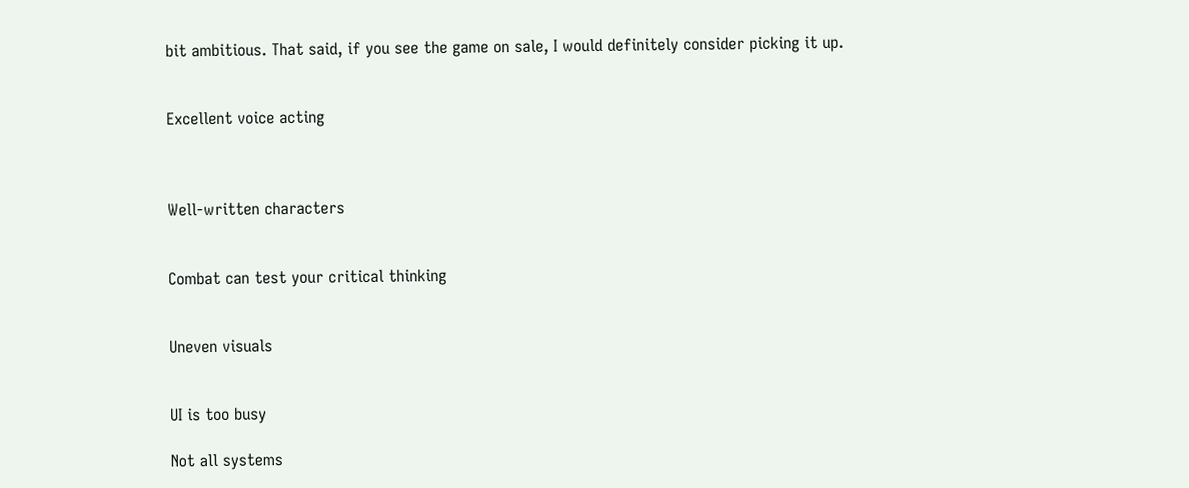bit ambitious. That said, if you see the game on sale, I would definitely consider picking it up.


Excellent voice acting



Well-written characters


Combat can test your critical thinking


Uneven visuals


UI is too busy

Not all systems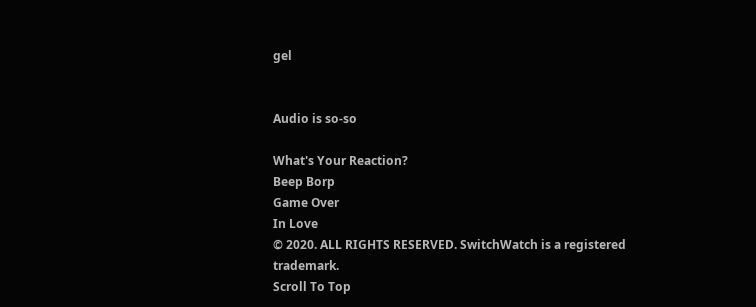gel


Audio is so-so

What's Your Reaction?
Beep Borp
Game Over
In Love
© 2020. ALL RIGHTS RESERVED. SwitchWatch is a registered trademark.
Scroll To Top